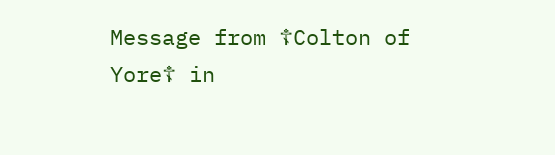Message from ☦Colton of Yore☦ in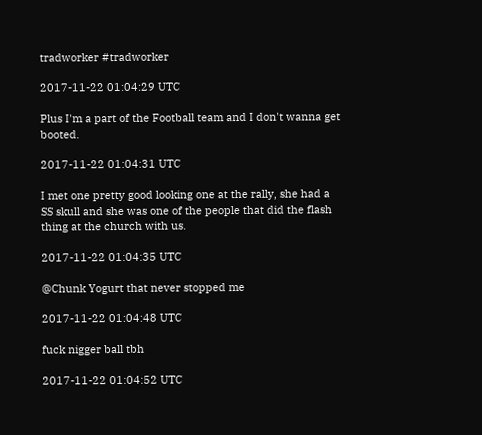tradworker #tradworker

2017-11-22 01:04:29 UTC

Plus I'm a part of the Football team and I don't wanna get booted.

2017-11-22 01:04:31 UTC

I met one pretty good looking one at the rally, she had a SS skull and she was one of the people that did the flash thing at the church with us.

2017-11-22 01:04:35 UTC

@Chunk Yogurt that never stopped me

2017-11-22 01:04:48 UTC

fuck nigger ball tbh

2017-11-22 01:04:52 UTC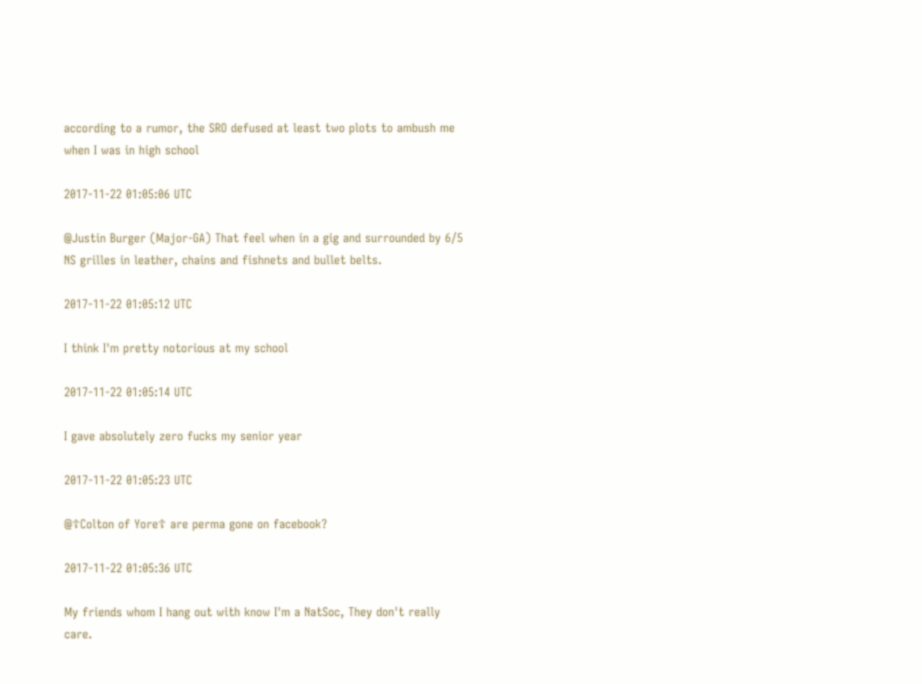according to a rumor, the SRO defused at least two plots to ambush me when I was in high school

2017-11-22 01:05:06 UTC

@Justin Burger (Major-GA) That feel when in a gig and surrounded by 6/5 NS grilles in leather, chains and fishnets and bullet belts.

2017-11-22 01:05:12 UTC

I think I'm pretty notorious at my school

2017-11-22 01:05:14 UTC

I gave absolutely zero fucks my senior year

2017-11-22 01:05:23 UTC

@☦Colton of Yore☦ are perma gone on facebook?

2017-11-22 01:05:36 UTC

My friends whom I hang out with know I'm a NatSoc, They don't really care.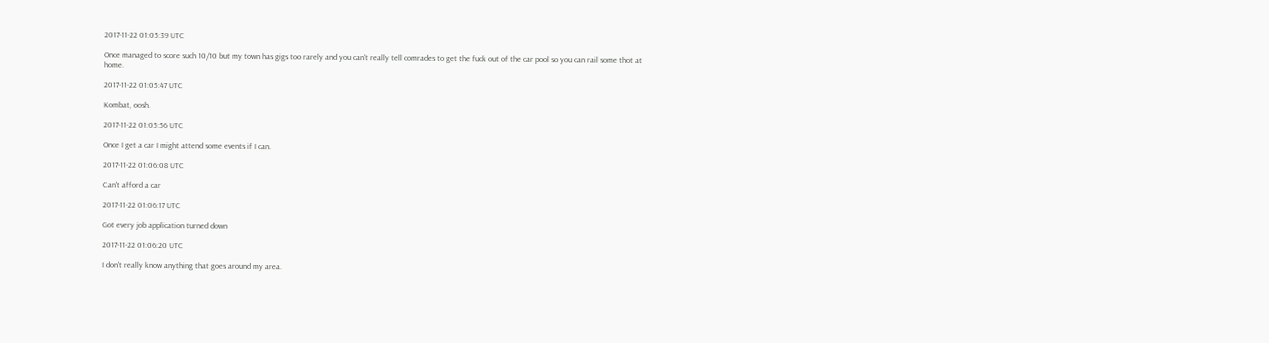2017-11-22 01:05:39 UTC

Once managed to score such 10/10 but my town has gigs too rarely and you can't really tell comrades to get the fuck out of the car pool so you can rail some thot at home.

2017-11-22 01:05:47 UTC

Kombat, oosh.

2017-11-22 01:05:56 UTC

Once I get a car I might attend some events if I can.

2017-11-22 01:06:08 UTC

Can't afford a car

2017-11-22 01:06:17 UTC

Got every job application turned down

2017-11-22 01:06:20 UTC

I don't really know anything that goes around my area.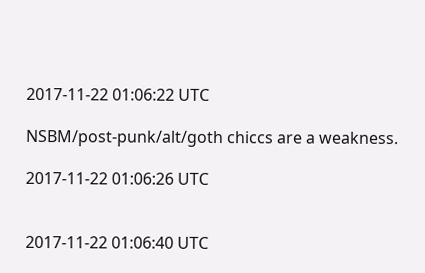2017-11-22 01:06:22 UTC

NSBM/post-punk/alt/goth chiccs are a weakness.

2017-11-22 01:06:26 UTC


2017-11-22 01:06:40 UTC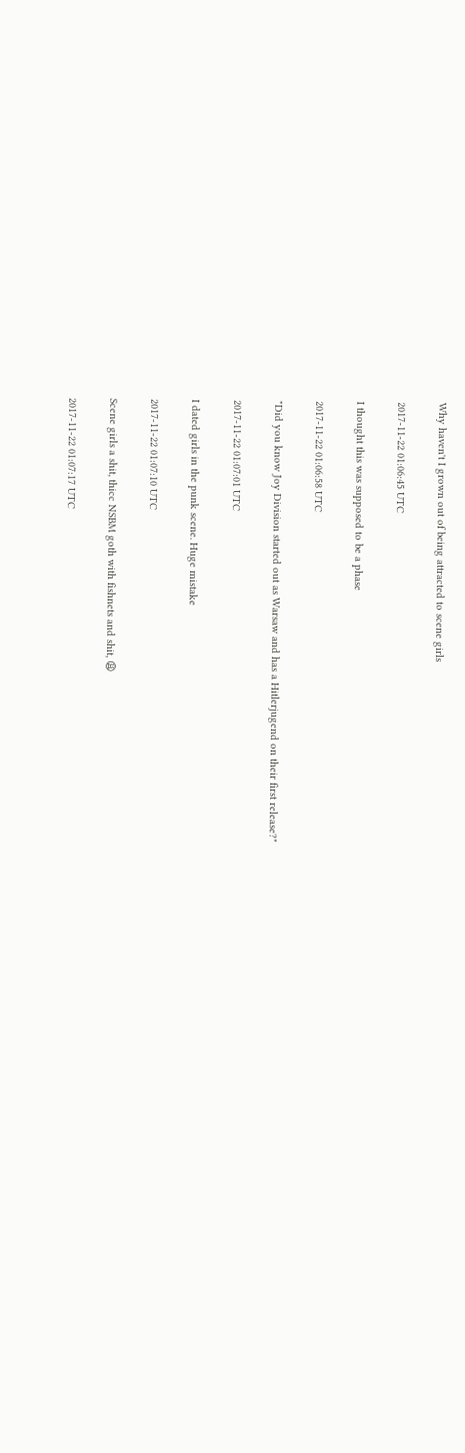Why haven't I grown out of being attracted to scene girls

2017-11-22 01:06:45 UTC

I thought this was supposed to be a phase

2017-11-22 01:06:58 UTC

"Did you know Joy Division started out as Warsaw and has a Hitlerjugend on their first release?"

2017-11-22 01:07:01 UTC

I dated girls in the punk scene. Huge mistake

2017-11-22 01:07:10 UTC

Scene girls a shit, thicc NSBM goth with fishnets and shit, 😩

2017-11-22 01:07:17 UTC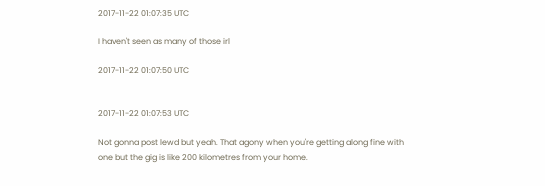2017-11-22 01:07:35 UTC

I haven't seen as many of those irl

2017-11-22 01:07:50 UTC


2017-11-22 01:07:53 UTC

Not gonna post lewd but yeah. That agony when you're getting along fine with one but the gig is like 200 kilometres from your home.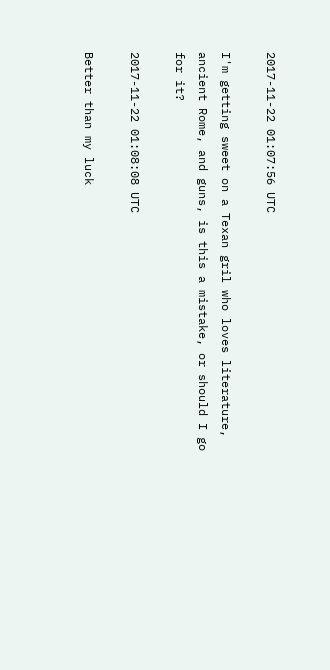2017-11-22 01:07:56 UTC

I'm getting sweet on a Texan gril who loves literature, ancient Rome, and guns, is this a mistake, or should I go for it?

2017-11-22 01:08:08 UTC

Better than my luck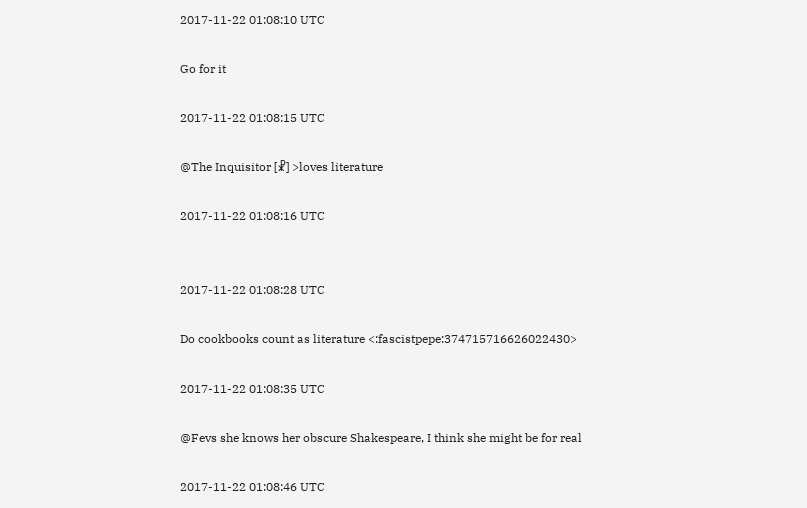2017-11-22 01:08:10 UTC

Go for it

2017-11-22 01:08:15 UTC

@The Inquisitor [☧] >loves literature

2017-11-22 01:08:16 UTC


2017-11-22 01:08:28 UTC

Do cookbooks count as literature <:fascistpepe:374715716626022430>

2017-11-22 01:08:35 UTC

@Fevs she knows her obscure Shakespeare, I think she might be for real

2017-11-22 01:08:46 UTC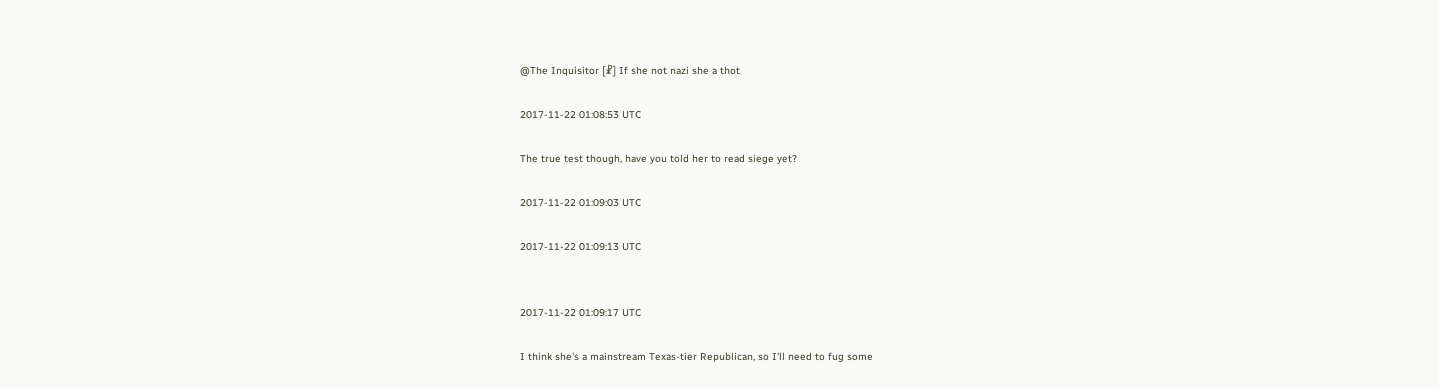@The Inquisitor [☧] If she not nazi she a thot

2017-11-22 01:08:53 UTC

The true test though, have you told her to read siege yet?

2017-11-22 01:09:03 UTC

2017-11-22 01:09:13 UTC


2017-11-22 01:09:17 UTC

I think she's a mainstream Texas-tier Republican, so I'll need to fug some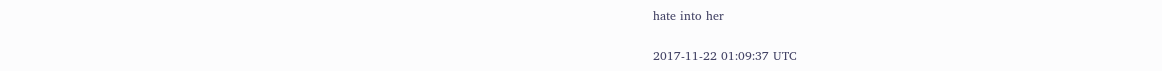hate into her

2017-11-22 01:09:37 UTC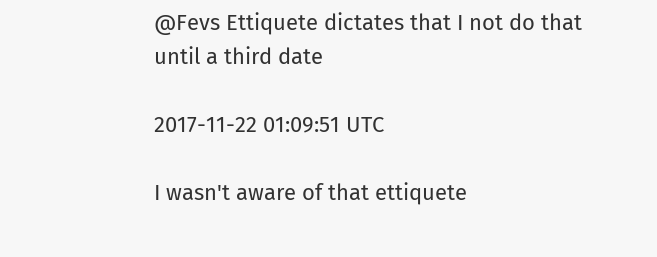@Fevs Ettiquete dictates that I not do that until a third date

2017-11-22 01:09:51 UTC

I wasn't aware of that ettiquete